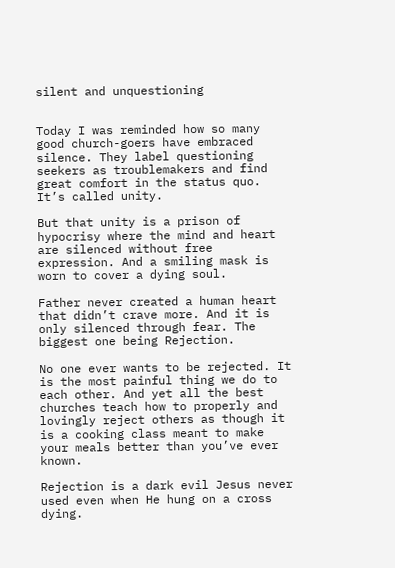silent and unquestioning


Today I was reminded how so many good church-goers have embraced silence. They label questioning seekers as troublemakers and find great comfort in the status quo. It’s called unity.

But that unity is a prison of hypocrisy where the mind and heart are silenced without free expression. And a smiling mask is worn to cover a dying soul.

Father never created a human heart that didn’t crave more. And it is only silenced through fear. The biggest one being Rejection.

No one ever wants to be rejected. It is the most painful thing we do to each other. And yet all the best churches teach how to properly and lovingly reject others as though it is a cooking class meant to make your meals better than you’ve ever known.

Rejection is a dark evil Jesus never used even when He hung on a cross dying.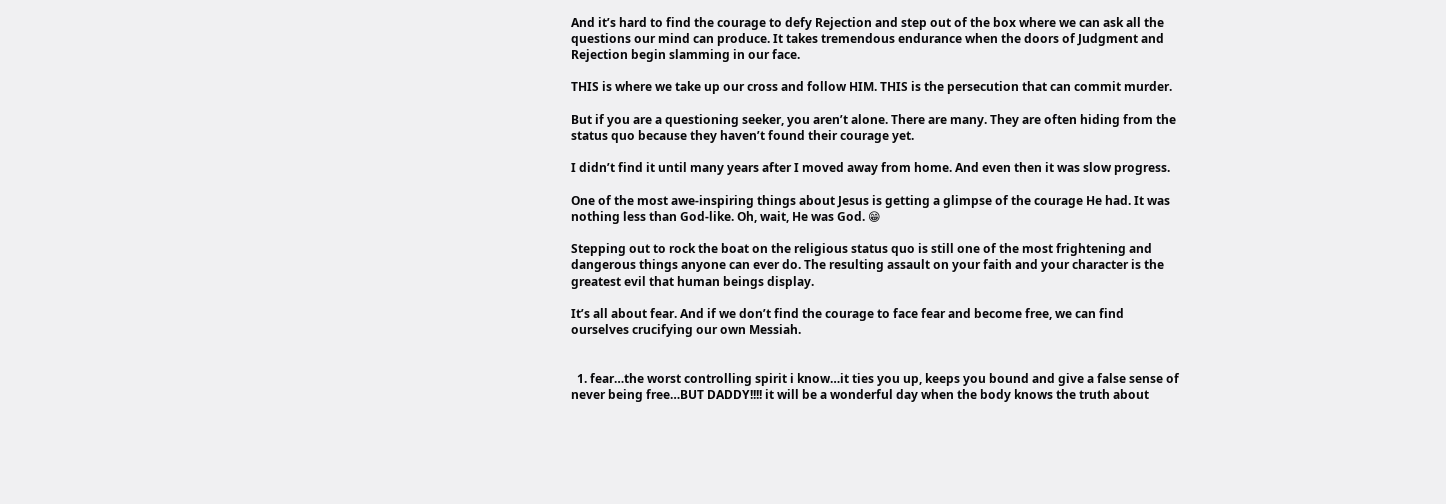And it’s hard to find the courage to defy Rejection and step out of the box where we can ask all the questions our mind can produce. It takes tremendous endurance when the doors of Judgment and Rejection begin slamming in our face.

THIS is where we take up our cross and follow HIM. THIS is the persecution that can commit murder.

But if you are a questioning seeker, you aren’t alone. There are many. They are often hiding from the status quo because they haven’t found their courage yet.

I didn’t find it until many years after I moved away from home. And even then it was slow progress.

One of the most awe-inspiring things about Jesus is getting a glimpse of the courage He had. It was nothing less than God-like. Oh, wait, He was God. 😁

Stepping out to rock the boat on the religious status quo is still one of the most frightening and dangerous things anyone can ever do. The resulting assault on your faith and your character is the greatest evil that human beings display.

It’s all about fear. And if we don’t find the courage to face fear and become free, we can find ourselves crucifying our own Messiah.


  1. fear…the worst controlling spirit i know…it ties you up, keeps you bound and give a false sense of never being free…BUT DADDY!!!! it will be a wonderful day when the body knows the truth about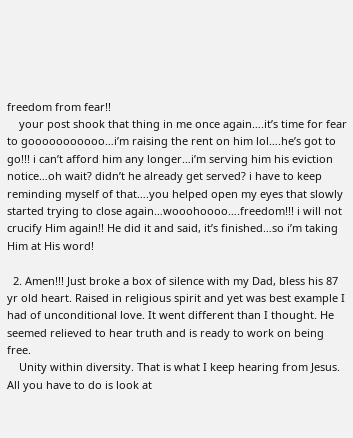freedom from fear!!
    your post shook that thing in me once again….it’s time for fear to gooooooooooo…i’m raising the rent on him lol….he’s got to go!!! i can’t afford him any longer…i’m serving him his eviction notice…oh wait? didn’t he already get served? i have to keep reminding myself of that….you helped open my eyes that slowly started trying to close again…wooohoooo….freedom!!! i will not crucify Him again!! He did it and said, it’s finished…so i’m taking Him at His word!

  2. Amen!!! Just broke a box of silence with my Dad, bless his 87 yr old heart. Raised in religious spirit and yet was best example I had of unconditional love. It went different than I thought. He seemed relieved to hear truth and is ready to work on being free.
    Unity within diversity. That is what I keep hearing from Jesus. All you have to do is look at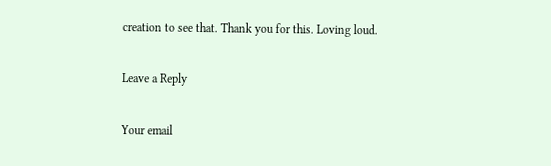creation to see that. Thank you for this. Loving loud.

Leave a Reply

Your email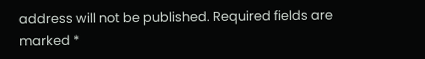address will not be published. Required fields are marked *